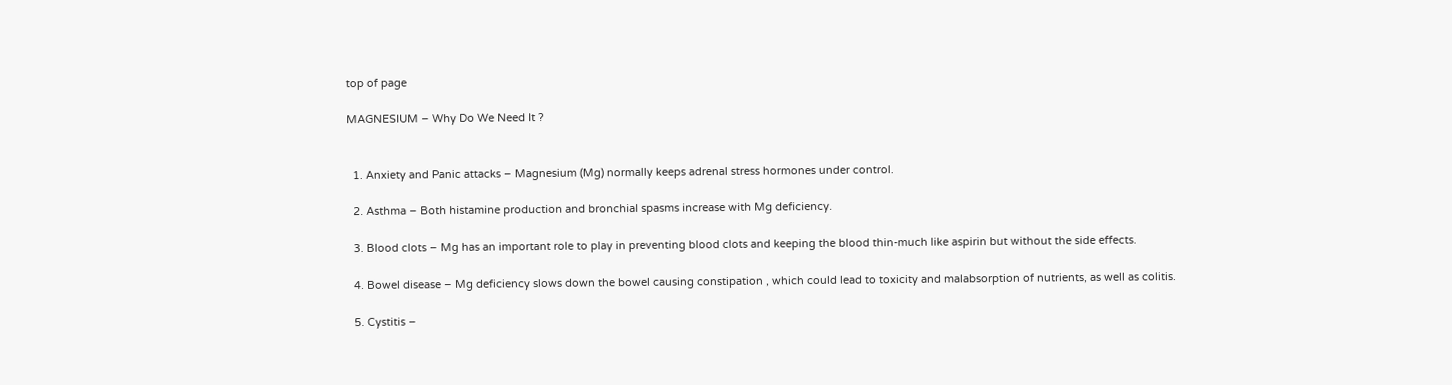top of page

MAGNESIUM – Why Do We Need It ?


  1. Anxiety and Panic attacks – Magnesium (Mg) normally keeps adrenal stress hormones under control.

  2. Asthma – Both histamine production and bronchial spasms increase with Mg deficiency.

  3. Blood clots – Mg has an important role to play in preventing blood clots and keeping the blood thin-much like aspirin but without the side effects.

  4. Bowel disease – Mg deficiency slows down the bowel causing constipation , which could lead to toxicity and malabsorption of nutrients, as well as colitis.

  5. Cystitis –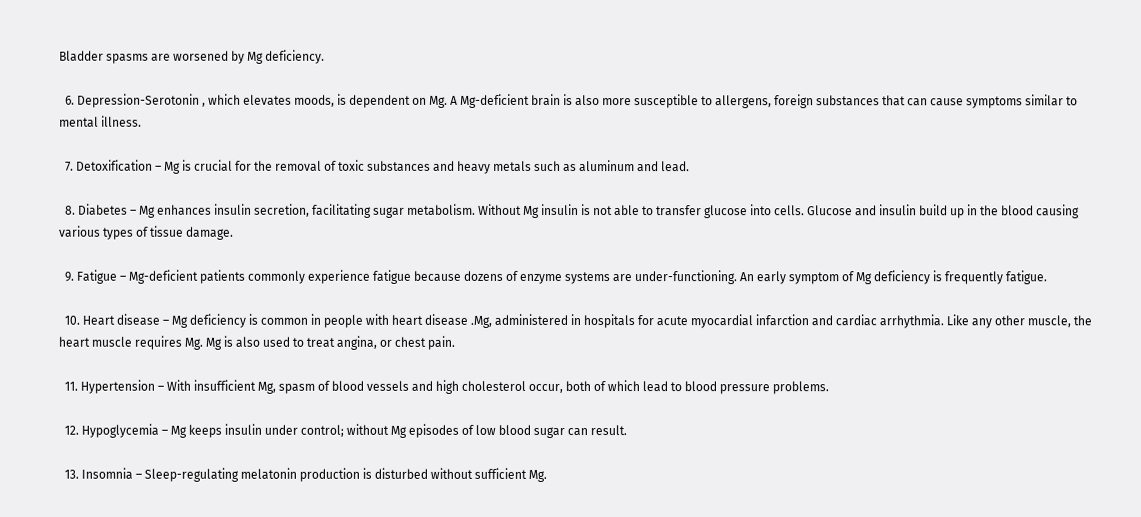Bladder spasms are worsened by Mg deficiency.

  6. Depression-Serotonin , which elevates moods, is dependent on Mg. A Mg-deficient brain is also more susceptible to allergens, foreign substances that can cause symptoms similar to mental illness.

  7. Detoxification – Mg is crucial for the removal of toxic substances and heavy metals such as aluminum and lead.

  8. Diabetes – Mg enhances insulin secretion, facilitating sugar metabolism. Without Mg insulin is not able to transfer glucose into cells. Glucose and insulin build up in the blood causing various types of tissue damage.

  9. Fatigue – Mg-deficient patients commonly experience fatigue because dozens of enzyme systems are under-functioning. An early symptom of Mg deficiency is frequently fatigue.

  10. Heart disease – Mg deficiency is common in people with heart disease .Mg, administered in hospitals for acute myocardial infarction and cardiac arrhythmia. Like any other muscle, the heart muscle requires Mg. Mg is also used to treat angina, or chest pain.

  11. Hypertension – With insufficient Mg, spasm of blood vessels and high cholesterol occur, both of which lead to blood pressure problems.

  12. Hypoglycemia – Mg keeps insulin under control; without Mg episodes of low blood sugar can result.

  13. Insomnia – Sleep-regulating melatonin production is disturbed without sufficient Mg.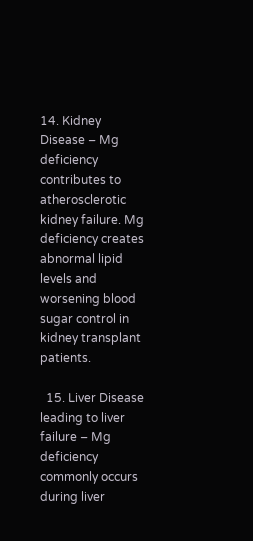14. Kidney Disease – Mg deficiency contributes to atherosclerotic kidney failure. Mg deficiency creates abnormal lipid levels and worsening blood sugar control in kidney transplant patients.

  15. Liver Disease leading to liver failure – Mg deficiency commonly occurs during liver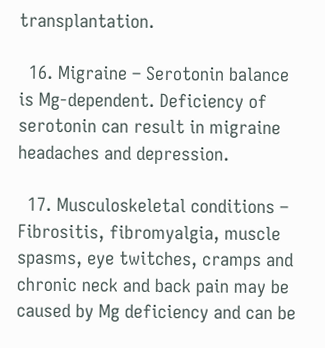transplantation.

  16. Migraine – Serotonin balance is Mg-dependent. Deficiency of serotonin can result in migraine headaches and depression.

  17. Musculoskeletal conditions – Fibrositis, fibromyalgia, muscle spasms, eye twitches, cramps and chronic neck and back pain may be caused by Mg deficiency and can be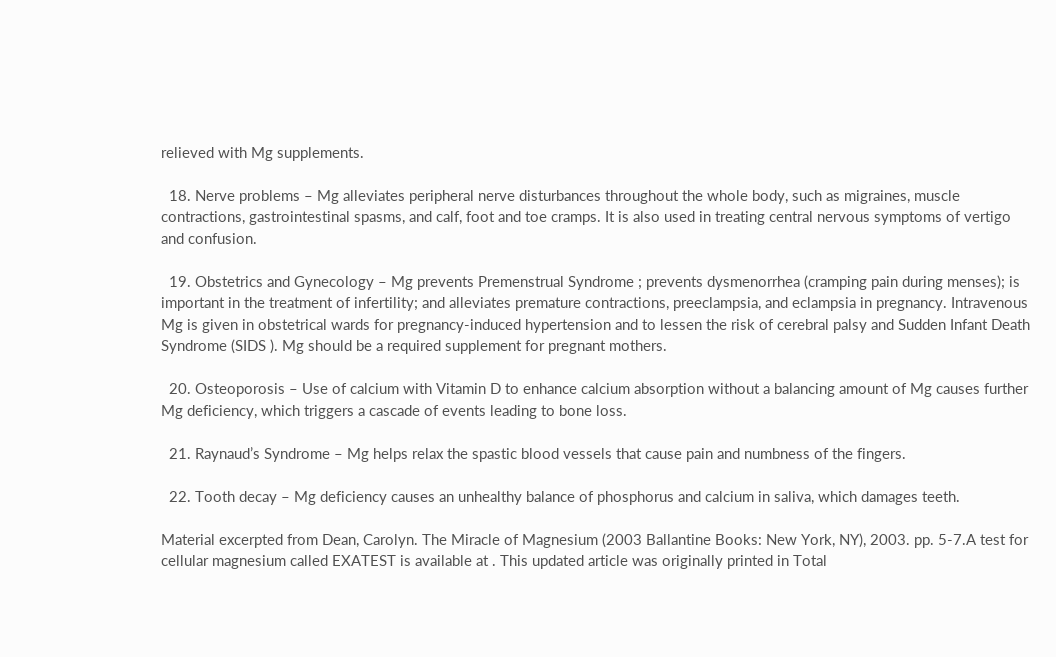relieved with Mg supplements.

  18. Nerve problems – Mg alleviates peripheral nerve disturbances throughout the whole body, such as migraines, muscle contractions, gastrointestinal spasms, and calf, foot and toe cramps. It is also used in treating central nervous symptoms of vertigo and confusion.

  19. Obstetrics and Gynecology – Mg prevents Premenstrual Syndrome ; prevents dysmenorrhea (cramping pain during menses); is important in the treatment of infertility; and alleviates premature contractions, preeclampsia, and eclampsia in pregnancy. Intravenous Mg is given in obstetrical wards for pregnancy-induced hypertension and to lessen the risk of cerebral palsy and Sudden Infant Death Syndrome (SIDS ). Mg should be a required supplement for pregnant mothers.

  20. Osteoporosis – Use of calcium with Vitamin D to enhance calcium absorption without a balancing amount of Mg causes further Mg deficiency, which triggers a cascade of events leading to bone loss.

  21. Raynaud’s Syndrome – Mg helps relax the spastic blood vessels that cause pain and numbness of the fingers.

  22. Tooth decay – Mg deficiency causes an unhealthy balance of phosphorus and calcium in saliva, which damages teeth.

Material excerpted from Dean, Carolyn. The Miracle of Magnesium (2003 Ballantine Books: New York, NY), 2003. pp. 5-7.A test for cellular magnesium called EXATEST is available at . This updated article was originally printed in Total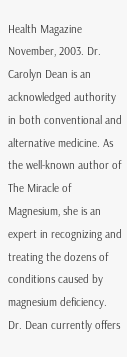Health Magazine November, 2003. Dr. Carolyn Dean is an acknowledged authority in both conventional and alternative medicine. As the well-known author of The Miracle of Magnesium, she is an expert in recognizing and treating the dozens of conditions caused by magnesium deficiency. Dr. Dean currently offers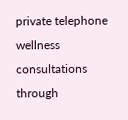private telephone wellness consultations through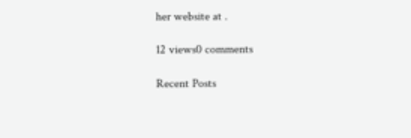her website at .

12 views0 comments

Recent Posts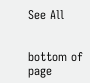See All


bottom of page